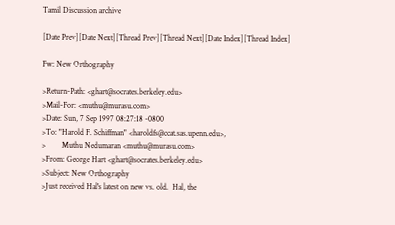Tamil Discussion archive

[Date Prev][Date Next][Thread Prev][Thread Next][Date Index][Thread Index]

Fw: New Orthography

>Return-Path: <ghart@socrates.berkeley.edu>
>Mail-For: <muthu@murasu.com>
>Date: Sun, 7 Sep 1997 08:27:18 -0800
>To: "Harold F. Schiffman" <haroldfs@ccat.sas.upenn.edu>,
>        Muthu Nedumaran <muthu@murasu.com>
>From: George Hart <ghart@socrates.berkeley.edu>
>Subject: New Orthography
>Just received Hal's latest on new vs. old.  Hal, the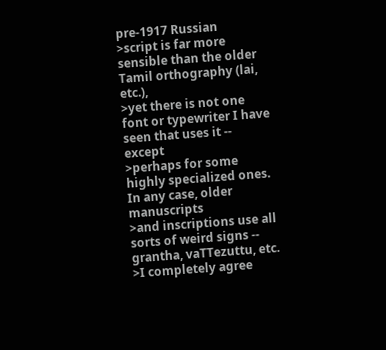pre-1917 Russian
>script is far more sensible than the older Tamil orthography (lai, etc.),
>yet there is not one font or typewriter I have seen that uses it -- except
>perhaps for some highly specialized ones.  In any case, older manuscripts
>and inscriptions use all sorts of weird signs -- grantha, vaTTezuttu, etc.
>I completely agree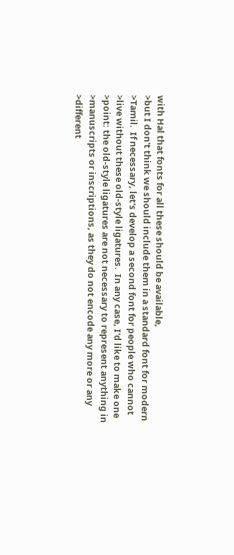with Hal that fonts for all these should be available,
>but I don't think we should include them in a standard font for modern
>Tamil.  If necessary, let's develop a second font for people who cannot
>live without these old-style ligatures.  In any case, I'd like to make one
>point: the old-style ligatures are not necessary to represent anything in
>manuscripts or inscriptions, as they do not encode any more or any
>different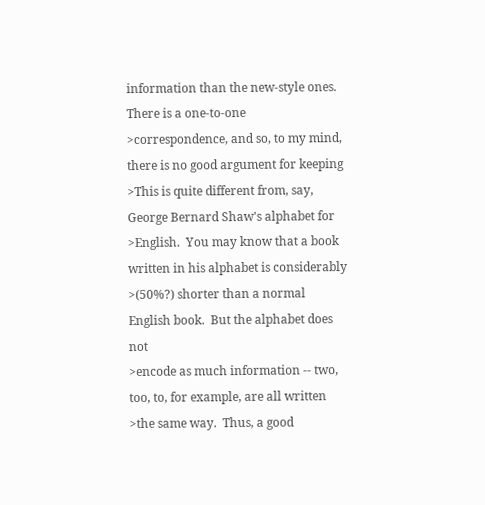information than the new-style ones.  There is a one-to-one
>correspondence, and so, to my mind, there is no good argument for keeping
>This is quite different from, say, George Bernard Shaw's alphabet for
>English.  You may know that a book written in his alphabet is considerably
>(50%?) shorter than a normal English book.  But the alphabet does not
>encode as much information -- two, too, to, for example, are all written
>the same way.  Thus, a good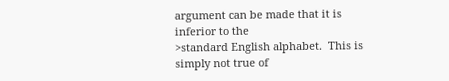argument can be made that it is inferior to the
>standard English alphabet.  This is simply not true of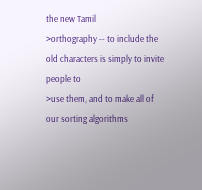the new Tamil
>orthography -- to include the old characters is simply to invite people to
>use them, and to make all of our sorting algorithms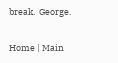break.  George.

Home | Main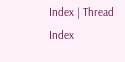Index | Thread Index